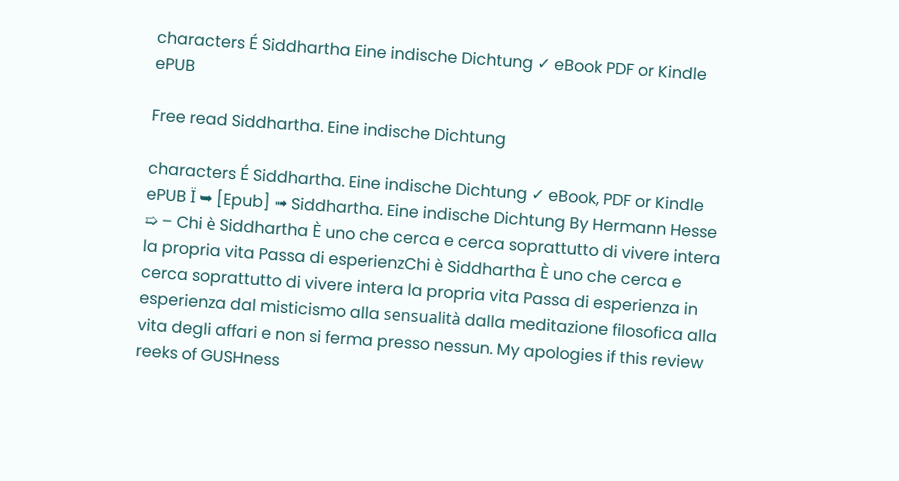characters É Siddhartha Eine indische Dichtung ✓ eBook PDF or Kindle ePUB

Free read Siddhartha. Eine indische Dichtung

characters É Siddhartha. Eine indische Dichtung ✓ eBook, PDF or Kindle ePUB Ï ➥ [Epub] ➟ Siddhartha. Eine indische Dichtung By Hermann Hesse ➯ – Chi è Siddhartha È uno che cerca e cerca soprattutto di vivere intera la propria vita Passa di esperienzChi è Siddhartha È uno che cerca e cerca soprattutto di vivere intera la propria vita Passa di esperienza in esperienza dal misticismo alla sensualità dalla meditazione filosofica alla vita degli affari e non si ferma presso nessun. My apologies if this review reeks of GUSHness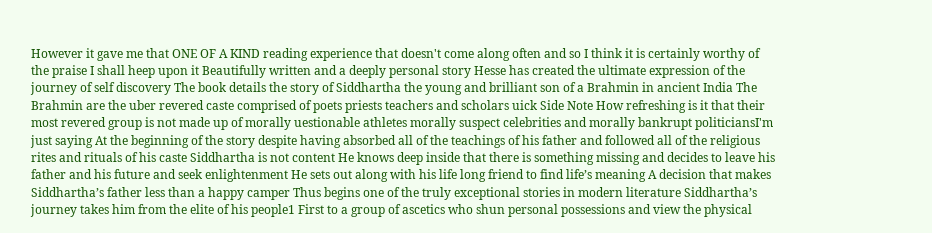However it gave me that ONE OF A KIND reading experience that doesn't come along often and so I think it is certainly worthy of the praise I shall heep upon it Beautifully written and a deeply personal story Hesse has created the ultimate expression of the journey of self discovery The book details the story of Siddhartha the young and brilliant son of a Brahmin in ancient India The Brahmin are the uber revered caste comprised of poets priests teachers and scholars uick Side Note How refreshing is it that their most revered group is not made up of morally uestionable athletes morally suspect celebrities and morally bankrupt politiciansI'm just saying At the beginning of the story despite having absorbed all of the teachings of his father and followed all of the religious rites and rituals of his caste Siddhartha is not content He knows deep inside that there is something missing and decides to leave his father and his future and seek enlightenment He sets out along with his life long friend to find life’s meaning A decision that makes Siddhartha’s father less than a happy camper Thus begins one of the truly exceptional stories in modern literature Siddhartha’s journey takes him from the elite of his people1 First to a group of ascetics who shun personal possessions and view the physical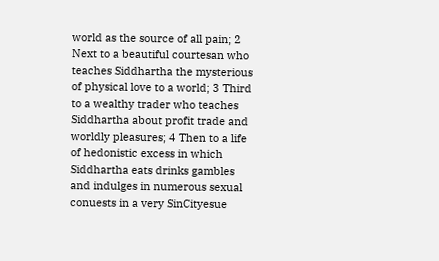world as the source of all pain; 2 Next to a beautiful courtesan who teaches Siddhartha the mysterious of physical love to a world; 3 Third to a wealthy trader who teaches Siddhartha about profit trade and worldly pleasures; 4 Then to a life of hedonistic excess in which Siddhartha eats drinks gambles and indulges in numerous sexual conuests in a very SinCityesue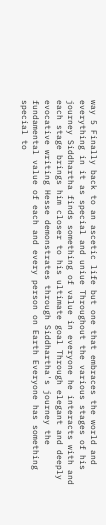way 5 Finally back to an ascetic life but one that embraces the world and everything in it as special and uniue Throughout the various stages of his journey Siddhartha finds something of value in everyone he interacts with and each stage brings him closer to his ultimate goal Through elegant and deeply evocative writing Hesse demonstrates through Siddhartha's journey the fundamental value of each and every person on Earth Everyone has something special to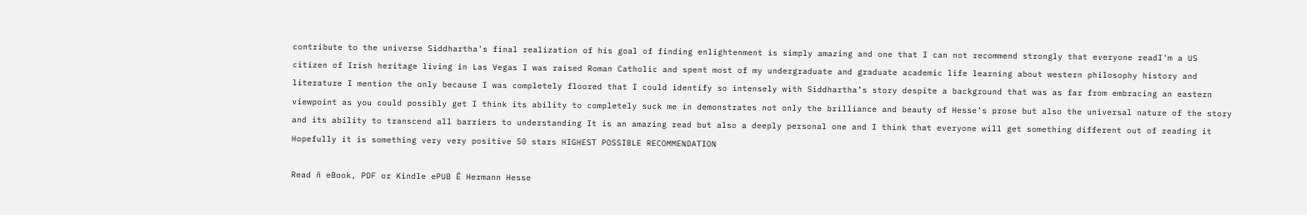contribute to the universe Siddhartha's final realization of his goal of finding enlightenment is simply amazing and one that I can not recommend strongly that everyone readI'm a US citizen of Irish heritage living in Las Vegas I was raised Roman Catholic and spent most of my undergraduate and graduate academic life learning about western philosophy history and literature I mention the only because I was completely floored that I could identify so intensely with Siddhartha’s story despite a background that was as far from embracing an eastern viewpoint as you could possibly get I think its ability to completely suck me in demonstrates not only the brilliance and beauty of Hesse’s prose but also the universal nature of the story and its ability to transcend all barriers to understanding It is an amazing read but also a deeply personal one and I think that everyone will get something different out of reading it Hopefully it is something very very positive 50 stars HIGHEST POSSIBLE RECOMMENDATION

Read ñ eBook, PDF or Kindle ePUB Ê Hermann Hesse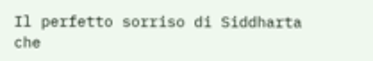Il perfetto sorriso di Siddharta che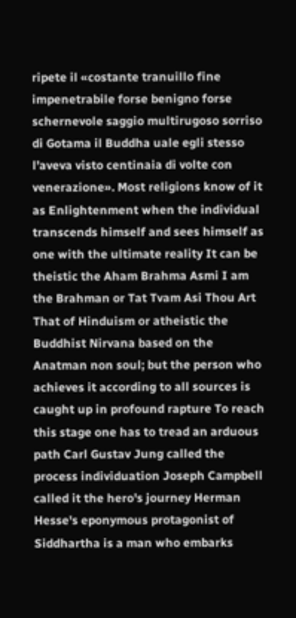ripete il «costante tranuillo fine impenetrabile forse benigno forse schernevole saggio multirugoso sorriso di Gotama il Buddha uale egli stesso l’aveva visto centinaia di volte con venerazione». Most religions know of it as Enlightenment when the individual transcends himself and sees himself as one with the ultimate reality It can be theistic the Aham Brahma Asmi I am the Brahman or Tat Tvam Asi Thou Art That of Hinduism or atheistic the Buddhist Nirvana based on the Anatman non soul; but the person who achieves it according to all sources is caught up in profound rapture To reach this stage one has to tread an arduous path Carl Gustav Jung called the process individuation Joseph Campbell called it the hero's journey Herman Hesse's eponymous protagonist of Siddhartha is a man who embarks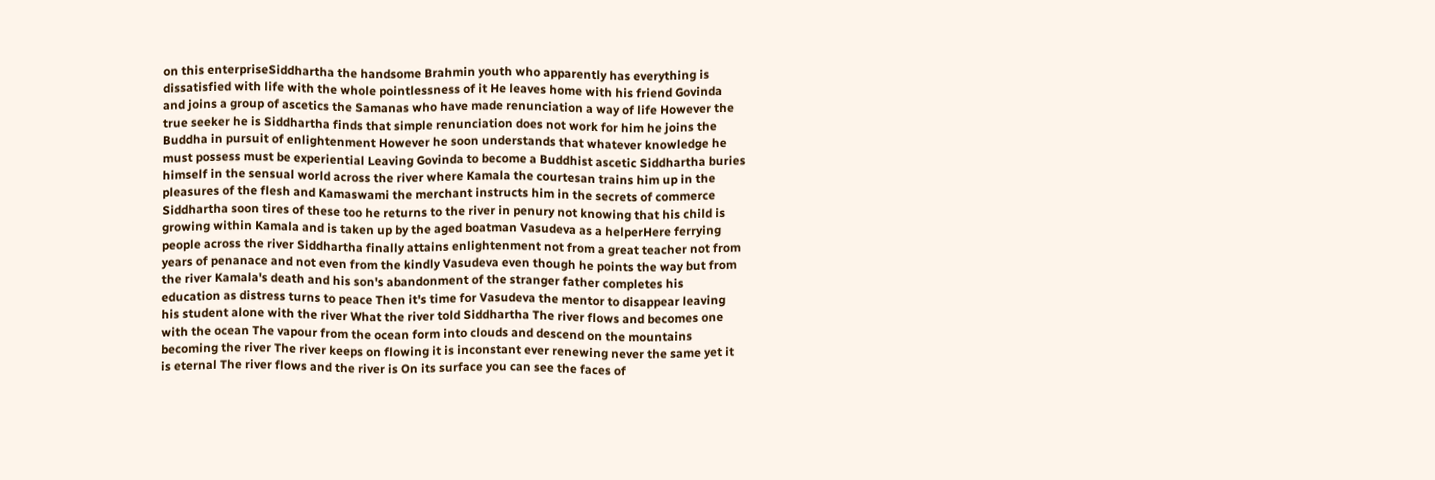on this enterpriseSiddhartha the handsome Brahmin youth who apparently has everything is dissatisfied with life with the whole pointlessness of it He leaves home with his friend Govinda and joins a group of ascetics the Samanas who have made renunciation a way of life However the true seeker he is Siddhartha finds that simple renunciation does not work for him he joins the Buddha in pursuit of enlightenment However he soon understands that whatever knowledge he must possess must be experiential Leaving Govinda to become a Buddhist ascetic Siddhartha buries himself in the sensual world across the river where Kamala the courtesan trains him up in the pleasures of the flesh and Kamaswami the merchant instructs him in the secrets of commerce Siddhartha soon tires of these too he returns to the river in penury not knowing that his child is growing within Kamala and is taken up by the aged boatman Vasudeva as a helperHere ferrying people across the river Siddhartha finally attains enlightenment not from a great teacher not from years of penanace and not even from the kindly Vasudeva even though he points the way but from the river Kamala's death and his son's abandonment of the stranger father completes his education as distress turns to peace Then it's time for Vasudeva the mentor to disappear leaving his student alone with the river What the river told Siddhartha The river flows and becomes one with the ocean The vapour from the ocean form into clouds and descend on the mountains becoming the river The river keeps on flowing it is inconstant ever renewing never the same yet it is eternal The river flows and the river is On its surface you can see the faces of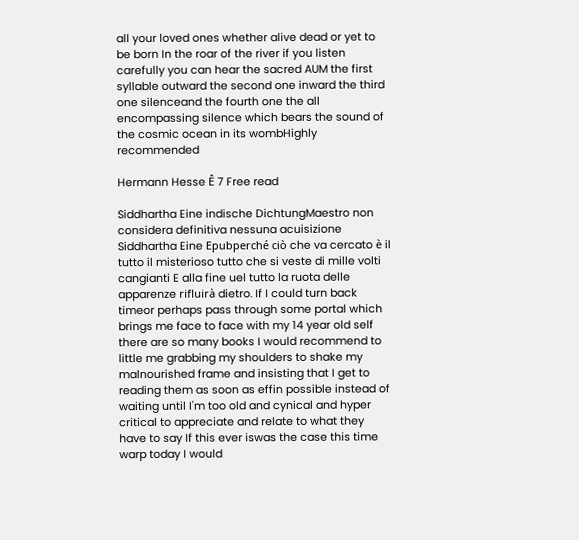all your loved ones whether alive dead or yet to be born In the roar of the river if you listen carefully you can hear the sacred AUM the first syllable outward the second one inward the third one silenceand the fourth one the all encompassing silence which bears the sound of the cosmic ocean in its wombHighly recommended

Hermann Hesse Ê 7 Free read

Siddhartha Eine indische DichtungMaestro non considera definitiva nessuna acuisizione Siddhartha Eine Epubperché ciò che va cercato è il tutto il misterioso tutto che si veste di mille volti cangianti E alla fine uel tutto la ruota delle apparenze rifluirà dietro. If I could turn back timeor perhaps pass through some portal which brings me face to face with my 14 year old self there are so many books I would recommend to little me grabbing my shoulders to shake my malnourished frame and insisting that I get to reading them as soon as effin possible instead of waiting until I'm too old and cynical and hyper critical to appreciate and relate to what they have to say If this ever iswas the case this time warp today I would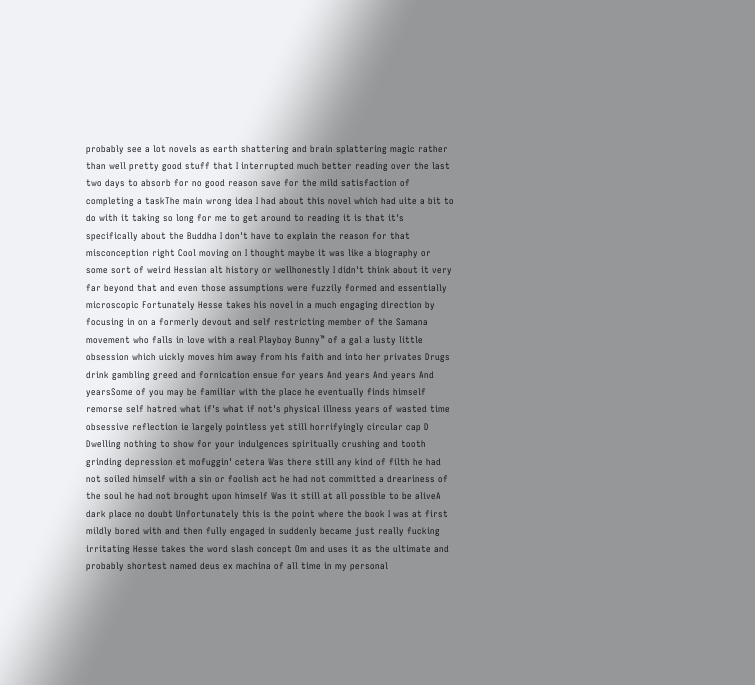probably see a lot novels as earth shattering and brain splattering magic rather than well pretty good stuff that I interrupted much better reading over the last two days to absorb for no good reason save for the mild satisfaction of completing a taskThe main wrong idea I had about this novel which had uite a bit to do with it taking so long for me to get around to reading it is that it's specifically about the Buddha I don't have to explain the reason for that misconception right Cool moving on I thought maybe it was like a biography or some sort of weird Hessian alt history or wellhonestly I didn't think about it very far beyond that and even those assumptions were fuzzily formed and essentially microscopic Fortunately Hesse takes his novel in a much engaging direction by focusing in on a formerly devout and self restricting member of the Samana movement who falls in love with a real Playboy Bunny™ of a gal a lusty little obsession which uickly moves him away from his faith and into her privates Drugs drink gambling greed and fornication ensue for years And years And years And yearsSome of you may be familiar with the place he eventually finds himself remorse self hatred what if's what if not's physical illness years of wasted time obsessive reflection ie largely pointless yet still horrifyingly circular cap D Dwelling nothing to show for your indulgences spiritually crushing and tooth grinding depression et mofuggin' cetera Was there still any kind of filth he had not soiled himself with a sin or foolish act he had not committed a dreariness of the soul he had not brought upon himself Was it still at all possible to be aliveA dark place no doubt Unfortunately this is the point where the book I was at first mildly bored with and then fully engaged in suddenly became just really fucking irritating Hesse takes the word slash concept Om and uses it as the ultimate and probably shortest named deus ex machina of all time in my personal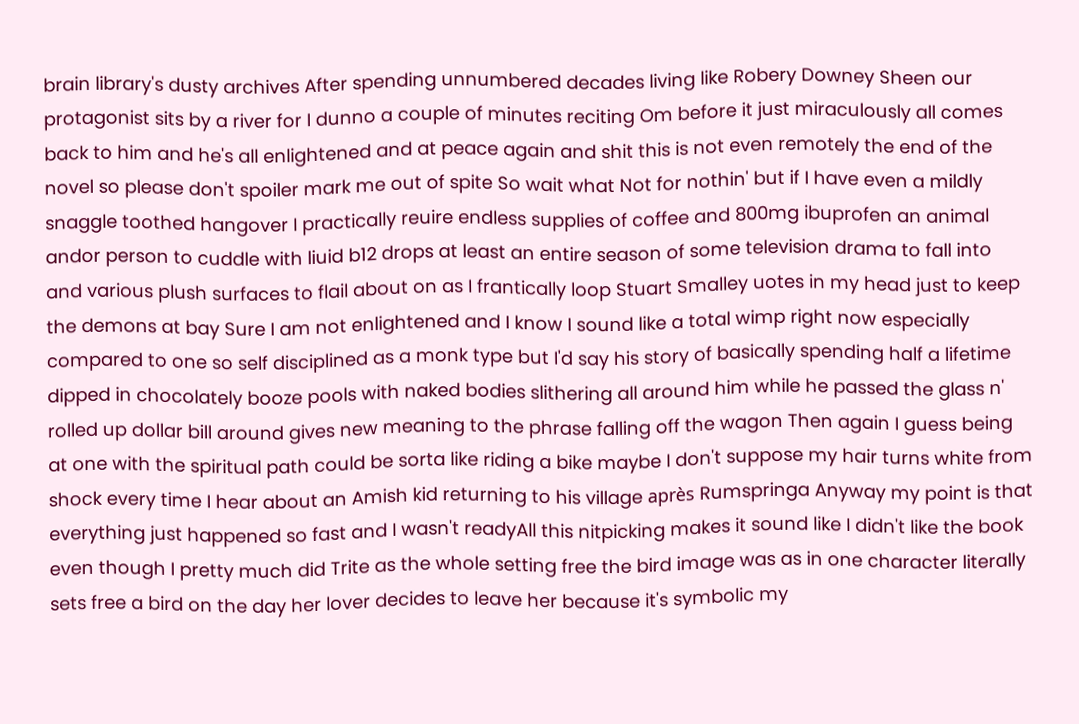brain library's dusty archives After spending unnumbered decades living like Robery Downey Sheen our protagonist sits by a river for I dunno a couple of minutes reciting Om before it just miraculously all comes back to him and he's all enlightened and at peace again and shit this is not even remotely the end of the novel so please don't spoiler mark me out of spite So wait what Not for nothin' but if I have even a mildly snaggle toothed hangover I practically reuire endless supplies of coffee and 800mg ibuprofen an animal andor person to cuddle with liuid b12 drops at least an entire season of some television drama to fall into and various plush surfaces to flail about on as I frantically loop Stuart Smalley uotes in my head just to keep the demons at bay Sure I am not enlightened and I know I sound like a total wimp right now especially compared to one so self disciplined as a monk type but I'd say his story of basically spending half a lifetime dipped in chocolately booze pools with naked bodies slithering all around him while he passed the glass n' rolled up dollar bill around gives new meaning to the phrase falling off the wagon Then again I guess being at one with the spiritual path could be sorta like riding a bike maybe I don't suppose my hair turns white from shock every time I hear about an Amish kid returning to his village après Rumspringa Anyway my point is that everything just happened so fast and I wasn't readyAll this nitpicking makes it sound like I didn't like the book even though I pretty much did Trite as the whole setting free the bird image was as in one character literally sets free a bird on the day her lover decides to leave her because it's symbolic my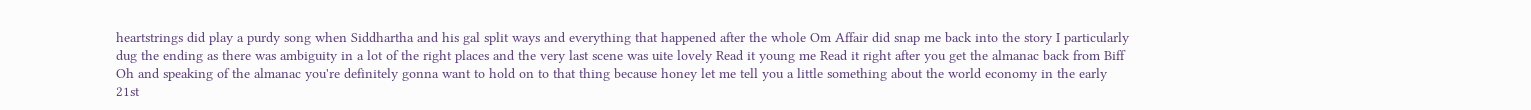heartstrings did play a purdy song when Siddhartha and his gal split ways and everything that happened after the whole Om Affair did snap me back into the story I particularly dug the ending as there was ambiguity in a lot of the right places and the very last scene was uite lovely Read it young me Read it right after you get the almanac back from Biff Oh and speaking of the almanac you're definitely gonna want to hold on to that thing because honey let me tell you a little something about the world economy in the early 21st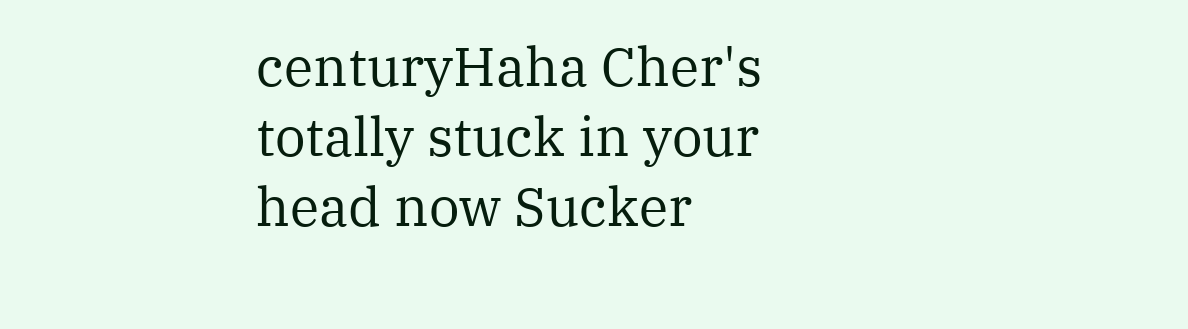centuryHaha Cher's totally stuck in your head now Sucker